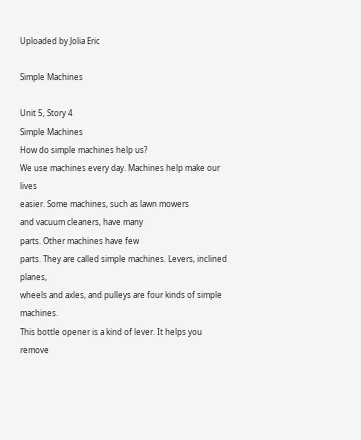Uploaded by Jolia Eric

Simple Machines

Unit 5, Story 4
Simple Machines
How do simple machines help us?
We use machines every day. Machines help make our lives
easier. Some machines, such as lawn mowers
and vacuum cleaners, have many
parts. Other machines have few
parts. They are called simple machines. Levers, inclined planes,
wheels and axles, and pulleys are four kinds of simple machines.
This bottle opener is a kind of lever. It helps you remove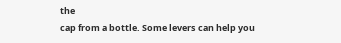the
cap from a bottle. Some levers can help you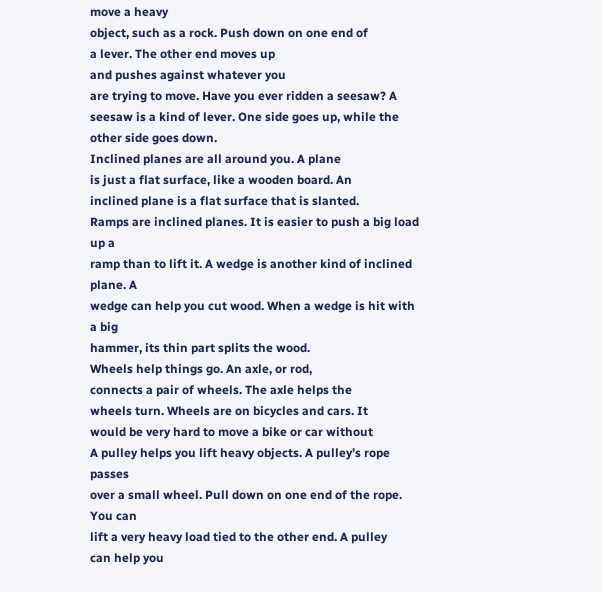move a heavy
object, such as a rock. Push down on one end of
a lever. The other end moves up
and pushes against whatever you
are trying to move. Have you ever ridden a seesaw? A seesaw is a kind of lever. One side goes up, while the
other side goes down.
Inclined planes are all around you. A plane
is just a flat surface, like a wooden board. An
inclined plane is a flat surface that is slanted.
Ramps are inclined planes. It is easier to push a big load up a
ramp than to lift it. A wedge is another kind of inclined plane. A
wedge can help you cut wood. When a wedge is hit with a big
hammer, its thin part splits the wood.
Wheels help things go. An axle, or rod,
connects a pair of wheels. The axle helps the
wheels turn. Wheels are on bicycles and cars. It
would be very hard to move a bike or car without
A pulley helps you lift heavy objects. A pulley’s rope passes
over a small wheel. Pull down on one end of the rope. You can
lift a very heavy load tied to the other end. A pulley
can help you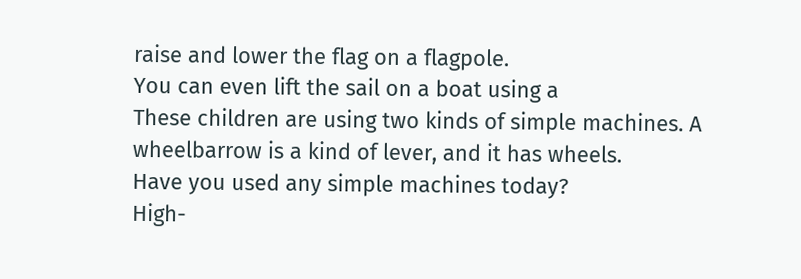raise and lower the flag on a flagpole.
You can even lift the sail on a boat using a
These children are using two kinds of simple machines. A
wheelbarrow is a kind of lever, and it has wheels.
Have you used any simple machines today?
High-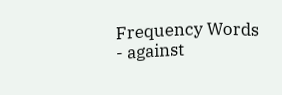Frequency Words - against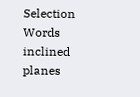Selection Words inclined planes